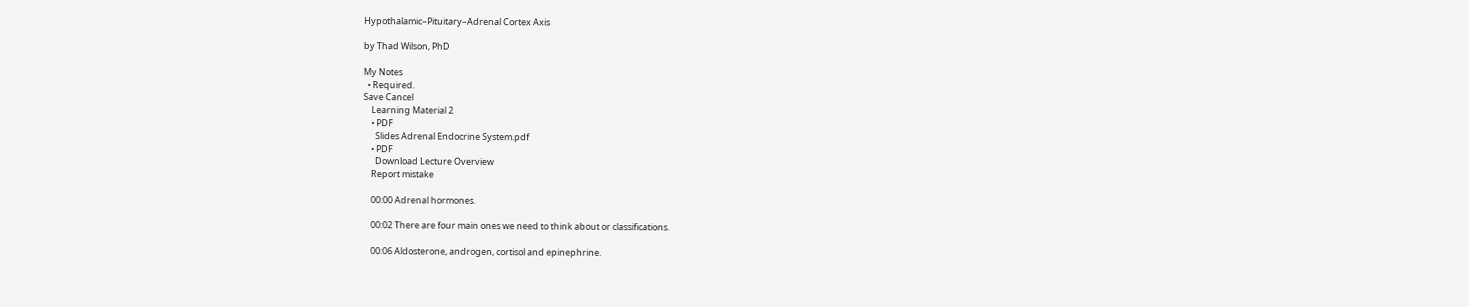Hypothalamic–Pituitary–Adrenal Cortex Axis

by Thad Wilson, PhD

My Notes
  • Required.
Save Cancel
    Learning Material 2
    • PDF
      Slides Adrenal Endocrine System.pdf
    • PDF
      Download Lecture Overview
    Report mistake

    00:00 Adrenal hormones.

    00:02 There are four main ones we need to think about or classifications.

    00:06 Aldosterone, androgen, cortisol and epinephrine.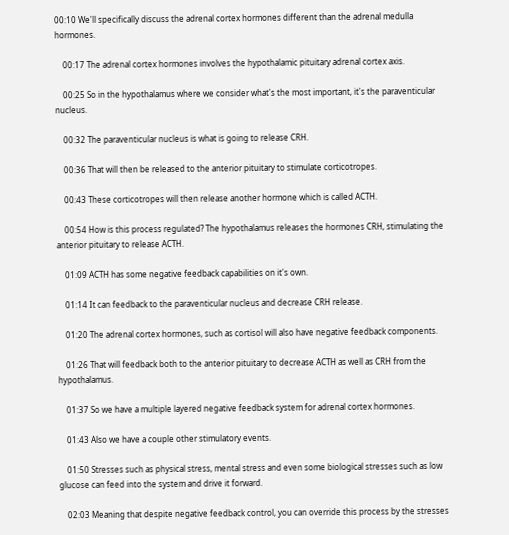00:10 We'll specifically discuss the adrenal cortex hormones different than the adrenal medulla hormones.

    00:17 The adrenal cortex hormones involves the hypothalamic pituitary adrenal cortex axis.

    00:25 So in the hypothalamus where we consider what's the most important, it's the paraventicular nucleus.

    00:32 The paraventicular nucleus is what is going to release CRH.

    00:36 That will then be released to the anterior pituitary to stimulate corticotropes.

    00:43 These corticotropes will then release another hormone which is called ACTH.

    00:54 How is this process regulated? The hypothalamus releases the hormones CRH, stimulating the anterior pituitary to release ACTH.

    01:09 ACTH has some negative feedback capabilities on it's own.

    01:14 It can feedback to the paraventicular nucleus and decrease CRH release.

    01:20 The adrenal cortex hormones, such as cortisol will also have negative feedback components.

    01:26 That will feedback both to the anterior pituitary to decrease ACTH as well as CRH from the hypothalamus.

    01:37 So we have a multiple layered negative feedback system for adrenal cortex hormones.

    01:43 Also we have a couple other stimulatory events.

    01:50 Stresses such as physical stress, mental stress and even some biological stresses such as low glucose can feed into the system and drive it forward.

    02:03 Meaning that despite negative feedback control, you can override this process by the stresses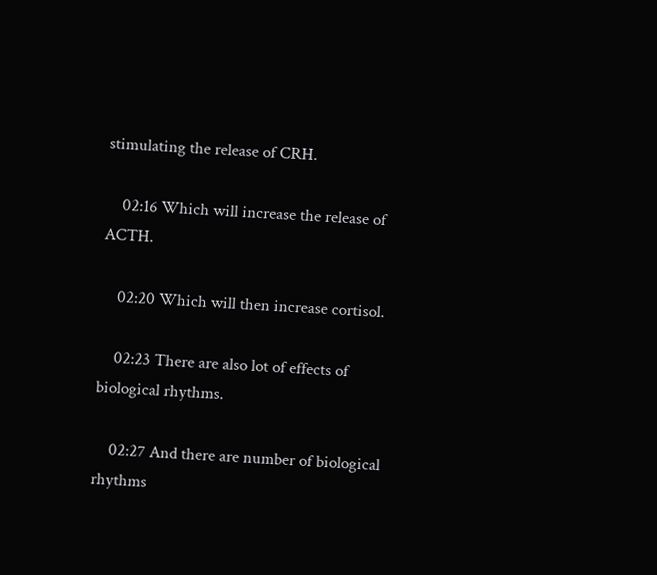stimulating the release of CRH.

    02:16 Which will increase the release of ACTH.

    02:20 Which will then increase cortisol.

    02:23 There are also lot of effects of biological rhythms.

    02:27 And there are number of biological rhythms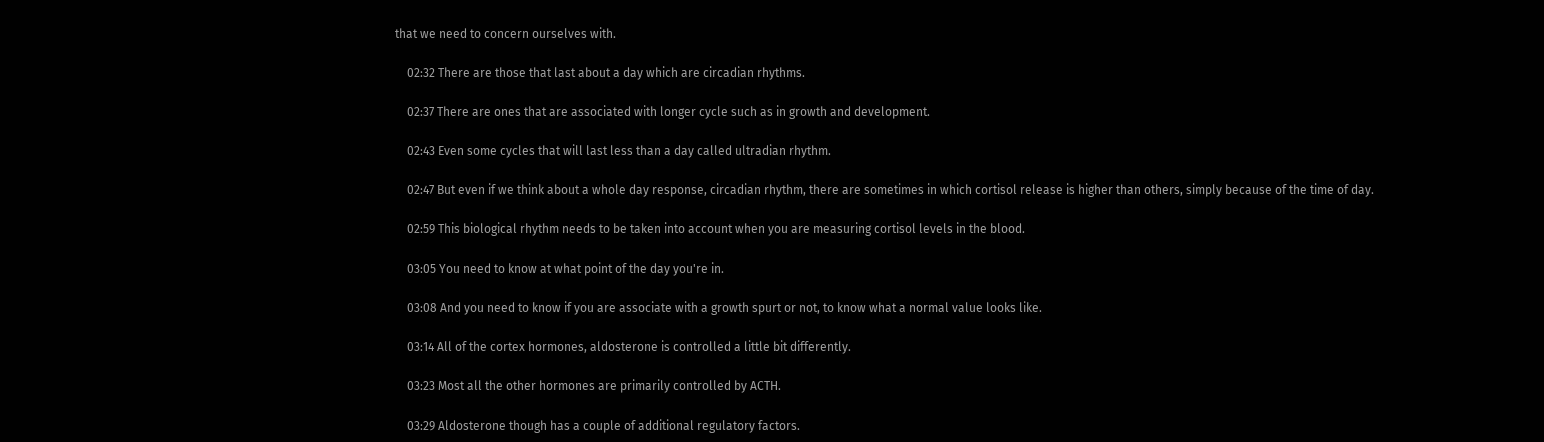that we need to concern ourselves with.

    02:32 There are those that last about a day which are circadian rhythms.

    02:37 There are ones that are associated with longer cycle such as in growth and development.

    02:43 Even some cycles that will last less than a day called ultradian rhythm.

    02:47 But even if we think about a whole day response, circadian rhythm, there are sometimes in which cortisol release is higher than others, simply because of the time of day.

    02:59 This biological rhythm needs to be taken into account when you are measuring cortisol levels in the blood.

    03:05 You need to know at what point of the day you're in.

    03:08 And you need to know if you are associate with a growth spurt or not, to know what a normal value looks like.

    03:14 All of the cortex hormones, aldosterone is controlled a little bit differently.

    03:23 Most all the other hormones are primarily controlled by ACTH.

    03:29 Aldosterone though has a couple of additional regulatory factors.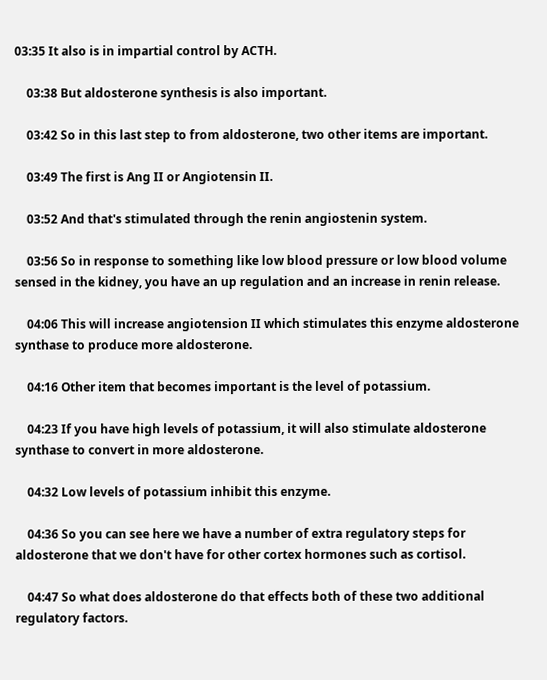03:35 It also is in impartial control by ACTH.

    03:38 But aldosterone synthesis is also important.

    03:42 So in this last step to from aldosterone, two other items are important.

    03:49 The first is Ang II or Angiotensin II.

    03:52 And that's stimulated through the renin angiostenin system.

    03:56 So in response to something like low blood pressure or low blood volume sensed in the kidney, you have an up regulation and an increase in renin release.

    04:06 This will increase angiotension II which stimulates this enzyme aldosterone synthase to produce more aldosterone.

    04:16 Other item that becomes important is the level of potassium.

    04:23 If you have high levels of potassium, it will also stimulate aldosterone synthase to convert in more aldosterone.

    04:32 Low levels of potassium inhibit this enzyme.

    04:36 So you can see here we have a number of extra regulatory steps for aldosterone that we don't have for other cortex hormones such as cortisol.

    04:47 So what does aldosterone do that effects both of these two additional regulatory factors.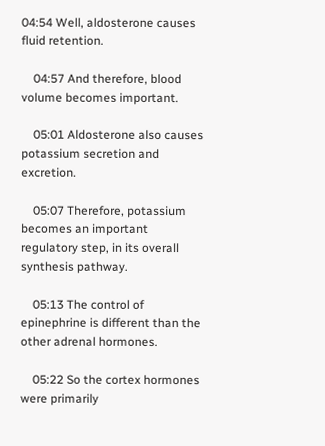04:54 Well, aldosterone causes fluid retention.

    04:57 And therefore, blood volume becomes important.

    05:01 Aldosterone also causes potassium secretion and excretion.

    05:07 Therefore, potassium becomes an important regulatory step, in its overall synthesis pathway.

    05:13 The control of epinephrine is different than the other adrenal hormones.

    05:22 So the cortex hormones were primarily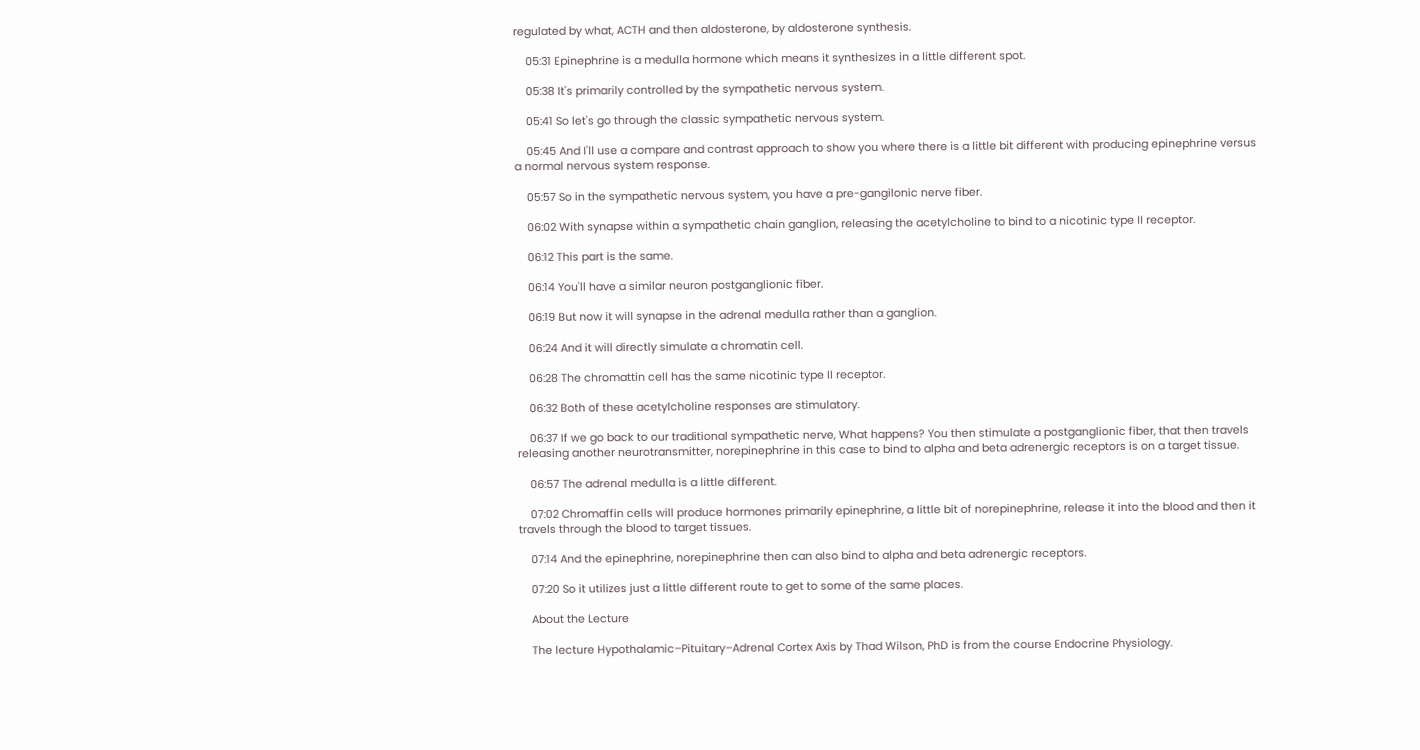regulated by what, ACTH and then aldosterone, by aldosterone synthesis.

    05:31 Epinephrine is a medulla hormone which means it synthesizes in a little different spot.

    05:38 It's primarily controlled by the sympathetic nervous system.

    05:41 So let's go through the classic sympathetic nervous system.

    05:45 And I'll use a compare and contrast approach to show you where there is a little bit different with producing epinephrine versus a normal nervous system response.

    05:57 So in the sympathetic nervous system, you have a pre-gangilonic nerve fiber.

    06:02 With synapse within a sympathetic chain ganglion, releasing the acetylcholine to bind to a nicotinic type II receptor.

    06:12 This part is the same.

    06:14 You'll have a similar neuron postganglionic fiber.

    06:19 But now it will synapse in the adrenal medulla rather than a ganglion.

    06:24 And it will directly simulate a chromatin cell.

    06:28 The chromattin cell has the same nicotinic type II receptor.

    06:32 Both of these acetylcholine responses are stimulatory.

    06:37 If we go back to our traditional sympathetic nerve, What happens? You then stimulate a postganglionic fiber, that then travels releasing another neurotransmitter, norepinephrine in this case to bind to alpha and beta adrenergic receptors is on a target tissue.

    06:57 The adrenal medulla is a little different.

    07:02 Chromaffin cells will produce hormones primarily epinephrine, a little bit of norepinephrine, release it into the blood and then it travels through the blood to target tissues.

    07:14 And the epinephrine, norepinephrine then can also bind to alpha and beta adrenergic receptors.

    07:20 So it utilizes just a little different route to get to some of the same places.

    About the Lecture

    The lecture Hypothalamic–Pituitary–Adrenal Cortex Axis by Thad Wilson, PhD is from the course Endocrine Physiology.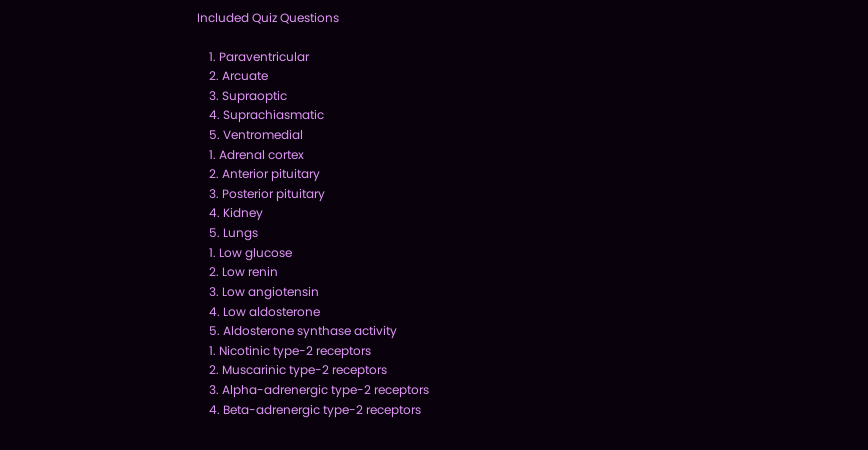Included Quiz Questions

    1. Paraventricular
    2. Arcuate
    3. Supraoptic
    4. Suprachiasmatic
    5. Ventromedial
    1. Adrenal cortex
    2. Anterior pituitary
    3. Posterior pituitary
    4. Kidney
    5. Lungs
    1. Low glucose
    2. Low renin
    3. Low angiotensin
    4. Low aldosterone
    5. Aldosterone synthase activity
    1. Nicotinic type-2 receptors
    2. Muscarinic type-2 receptors
    3. Alpha-adrenergic type-2 receptors
    4. Beta-adrenergic type-2 receptors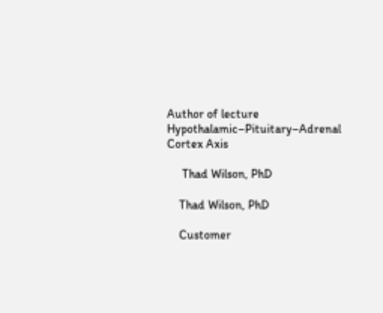Author of lecture Hypothalamic–Pituitary–Adrenal Cortex Axis

     Thad Wilson, PhD

    Thad Wilson, PhD

    Customer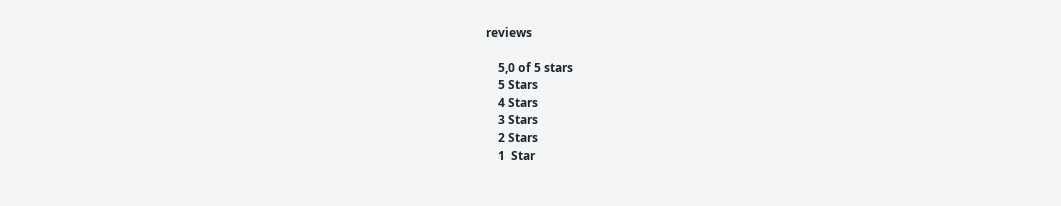reviews

    5,0 of 5 stars
    5 Stars
    4 Stars
    3 Stars
    2 Stars
    1  Star